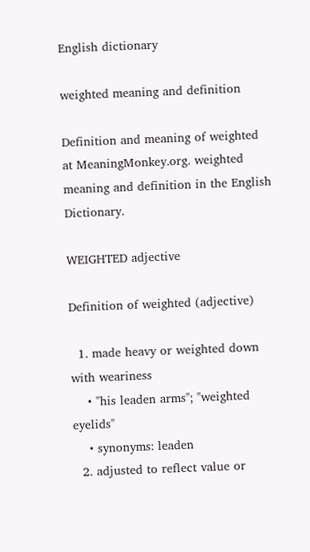English dictionary

weighted meaning and definition

Definition and meaning of weighted at MeaningMonkey.org. weighted meaning and definition in the English Dictionary.

WEIGHTED adjective

Definition of weighted (adjective)

  1. made heavy or weighted down with weariness
    • "his leaden arms"; "weighted eyelids"
    • synonyms: leaden
  2. adjusted to reflect value or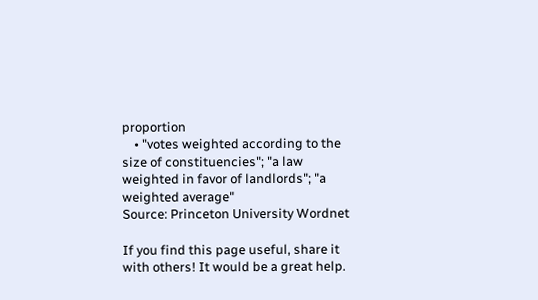proportion
    • "votes weighted according to the size of constituencies"; "a law weighted in favor of landlords"; "a weighted average"
Source: Princeton University Wordnet

If you find this page useful, share it with others! It would be a great help.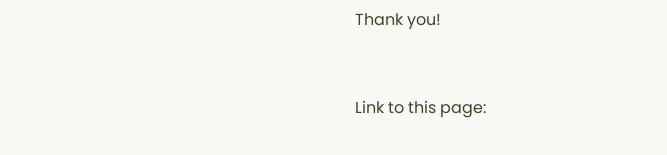Thank you!


Link to this page: